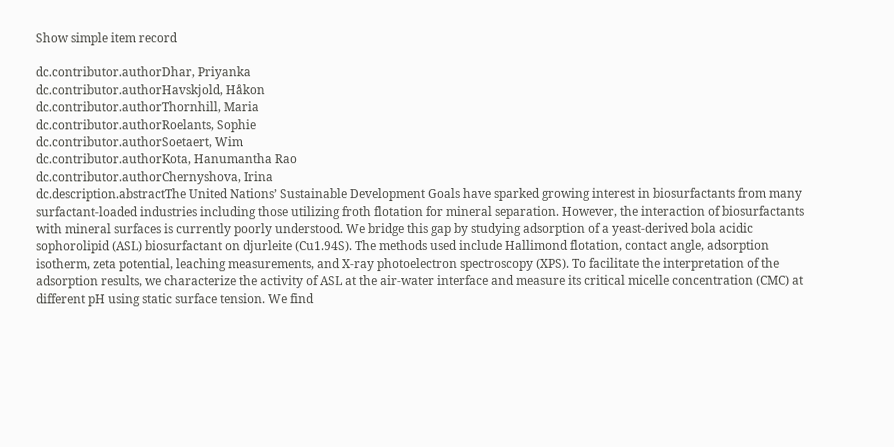Show simple item record

dc.contributor.authorDhar, Priyanka
dc.contributor.authorHavskjold, Håkon
dc.contributor.authorThornhill, Maria
dc.contributor.authorRoelants, Sophie
dc.contributor.authorSoetaert, Wim
dc.contributor.authorKota, Hanumantha Rao
dc.contributor.authorChernyshova, Irina
dc.description.abstractThe United Nations’ Sustainable Development Goals have sparked growing interest in biosurfactants from many surfactant-loaded industries including those utilizing froth flotation for mineral separation. However, the interaction of biosurfactants with mineral surfaces is currently poorly understood. We bridge this gap by studying adsorption of a yeast-derived bola acidic sophorolipid (ASL) biosurfactant on djurleite (Cu1.94S). The methods used include Hallimond flotation, contact angle, adsorption isotherm, zeta potential, leaching measurements, and X-ray photoelectron spectroscopy (XPS). To facilitate the interpretation of the adsorption results, we characterize the activity of ASL at the air-water interface and measure its critical micelle concentration (CMC) at different pH using static surface tension. We find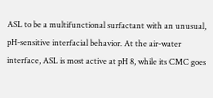ASL to be a multifunctional surfactant with an unusual, pH-sensitive interfacial behavior. At the air-water interface, ASL is most active at pH 8, while its CMC goes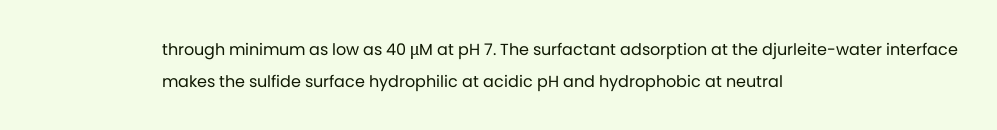through minimum as low as 40 μM at pH 7. The surfactant adsorption at the djurleite-water interface makes the sulfide surface hydrophilic at acidic pH and hydrophobic at neutral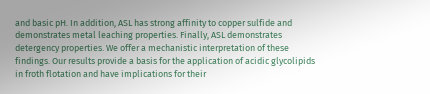and basic pH. In addition, ASL has strong affinity to copper sulfide and demonstrates metal leaching properties. Finally, ASL demonstrates detergency properties. We offer a mechanistic interpretation of these findings. Our results provide a basis for the application of acidic glycolipids in froth flotation and have implications for their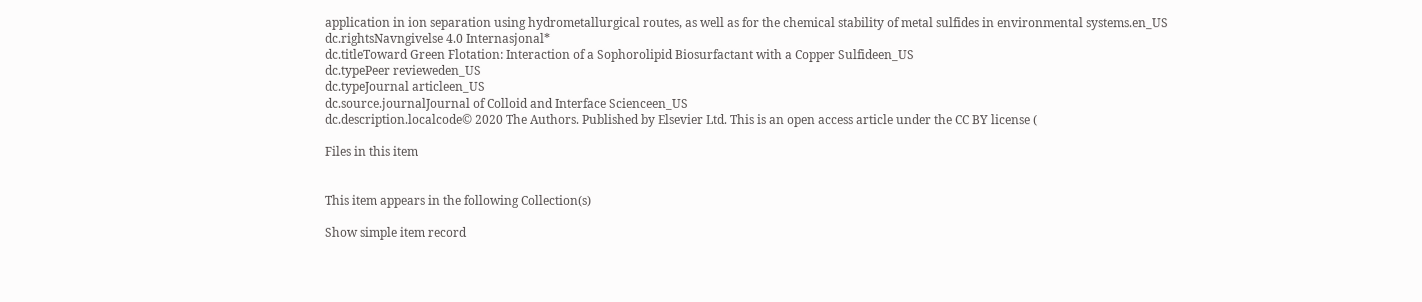application in ion separation using hydrometallurgical routes, as well as for the chemical stability of metal sulfides in environmental systems.en_US
dc.rightsNavngivelse 4.0 Internasjonal*
dc.titleToward Green Flotation: Interaction of a Sophorolipid Biosurfactant with a Copper Sulfideen_US
dc.typePeer revieweden_US
dc.typeJournal articleen_US
dc.source.journalJournal of Colloid and Interface Scienceen_US
dc.description.localcode© 2020 The Authors. Published by Elsevier Ltd. This is an open access article under the CC BY license (

Files in this item


This item appears in the following Collection(s)

Show simple item record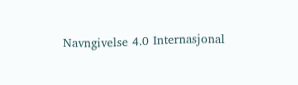Navngivelse 4.0 Internasjonal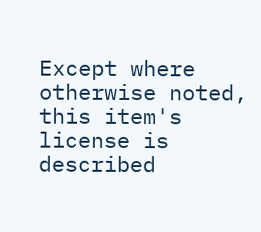Except where otherwise noted, this item's license is described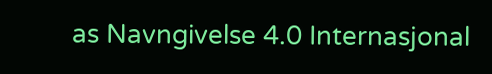as Navngivelse 4.0 Internasjonal